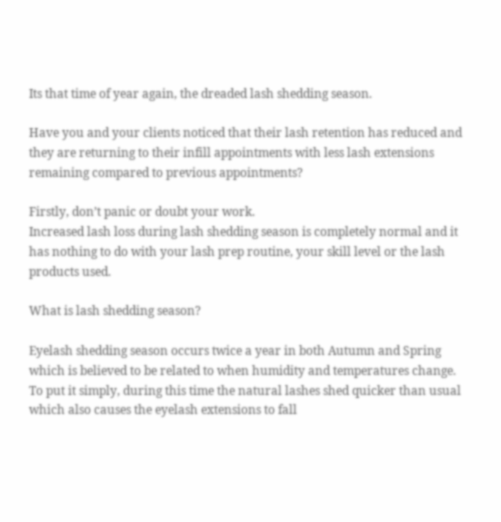Its that time of year again, the dreaded lash shedding season.

Have you and your clients noticed that their lash retention has reduced and they are returning to their infill appointments with less lash extensions remaining compared to previous appointments?

Firstly, don’t panic or doubt your work.
Increased lash loss during lash shedding season is completely normal and it has nothing to do with your lash prep routine, your skill level or the lash products used.

What is lash shedding season?

Eyelash shedding season occurs twice a year in both Autumn and Spring which is believed to be related to when humidity and temperatures change.
To put it simply, during this time the natural lashes shed quicker than usual which also causes the eyelash extensions to fall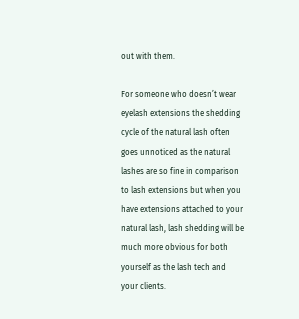out with them.

For someone who doesn’t wear eyelash extensions the shedding cycle of the natural lash often goes unnoticed as the natural lashes are so fine in comparison to lash extensions but when you have extensions attached to your natural lash, lash shedding will be much more obvious for both yourself as the lash tech and your clients.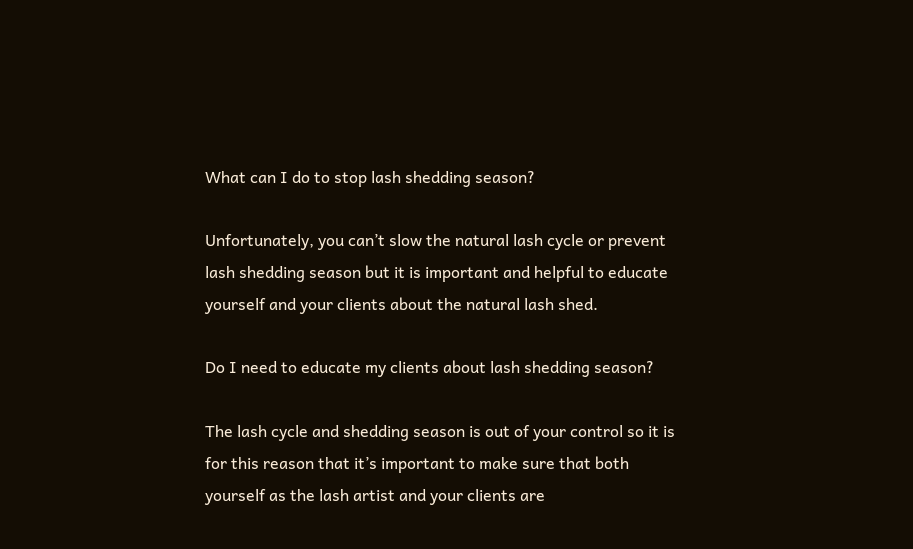What can I do to stop lash shedding season?

Unfortunately, you can’t slow the natural lash cycle or prevent lash shedding season but it is important and helpful to educate yourself and your clients about the natural lash shed.

Do I need to educate my clients about lash shedding season?

The lash cycle and shedding season is out of your control so it is for this reason that it’s important to make sure that both yourself as the lash artist and your clients are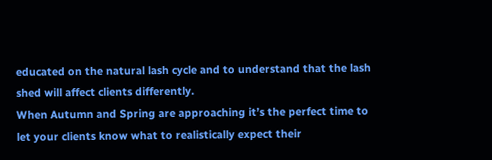educated on the natural lash cycle and to understand that the lash shed will affect clients differently.
When Autumn and Spring are approaching it’s the perfect time to let your clients know what to realistically expect their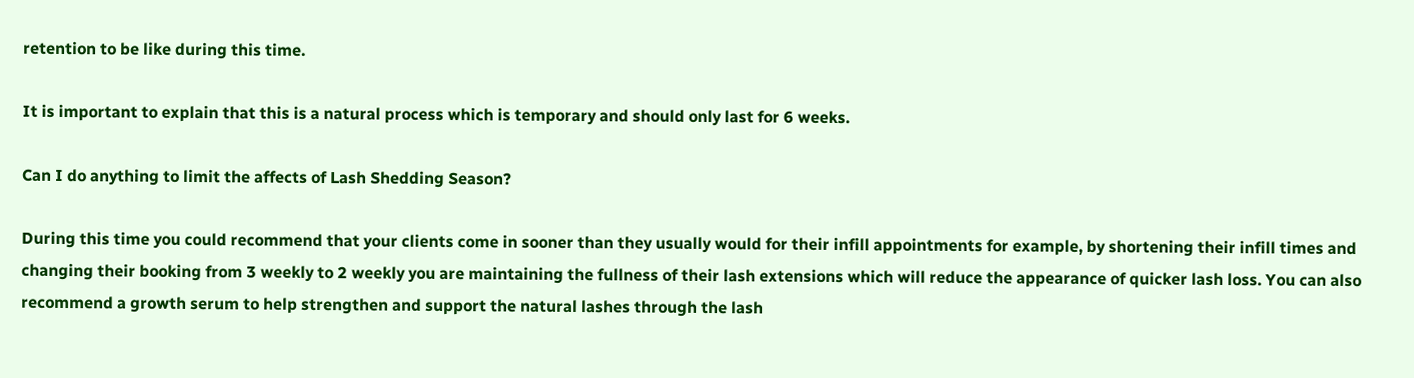retention to be like during this time.

It is important to explain that this is a natural process which is temporary and should only last for 6 weeks.

Can I do anything to limit the affects of Lash Shedding Season?

During this time you could recommend that your clients come in sooner than they usually would for their infill appointments for example, by shortening their infill times and changing their booking from 3 weekly to 2 weekly you are maintaining the fullness of their lash extensions which will reduce the appearance of quicker lash loss. You can also recommend a growth serum to help strengthen and support the natural lashes through the lash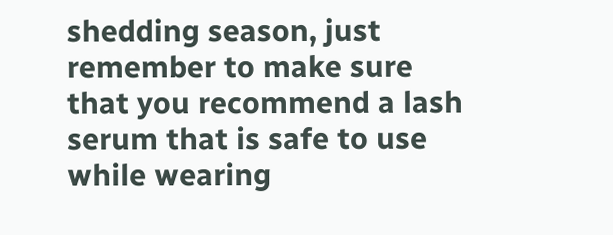shedding season, just remember to make sure that you recommend a lash serum that is safe to use while wearing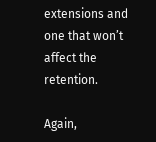extensions and one that won’t affect the retention.

Again,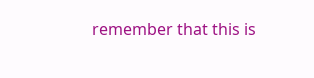remember that this is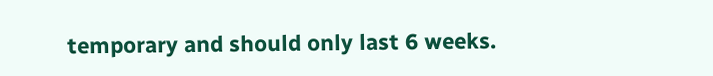temporary and should only last 6 weeks.